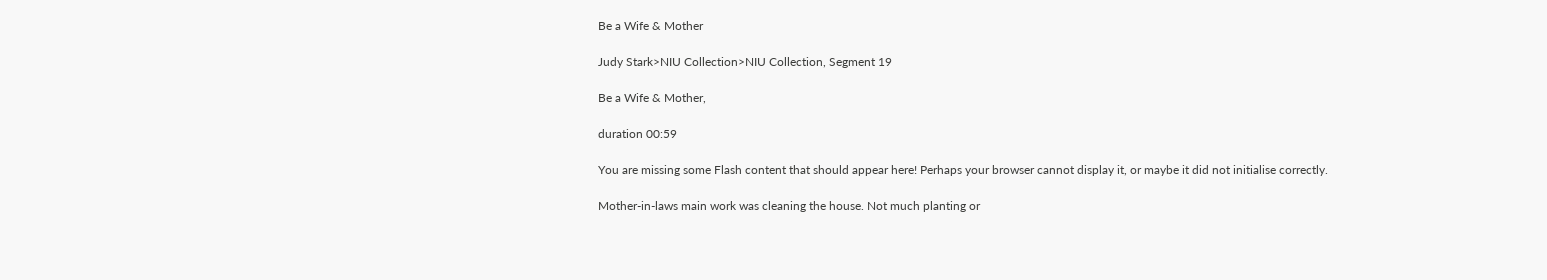Be a Wife & Mother

Judy Stark>NIU Collection>NIU Collection, Segment 19

Be a Wife & Mother,

duration 00:59

You are missing some Flash content that should appear here! Perhaps your browser cannot display it, or maybe it did not initialise correctly.

Mother-in-laws main work was cleaning the house. Not much planting or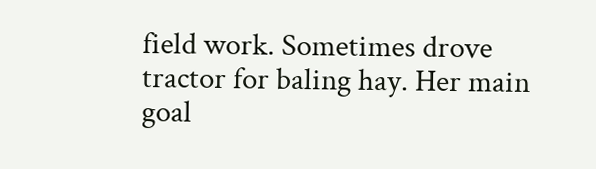field work. Sometimes drove tractor for baling hay. Her main goal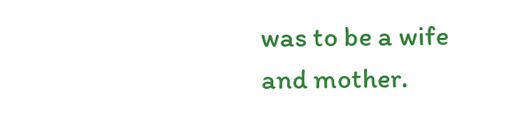was to be a wife and mother.